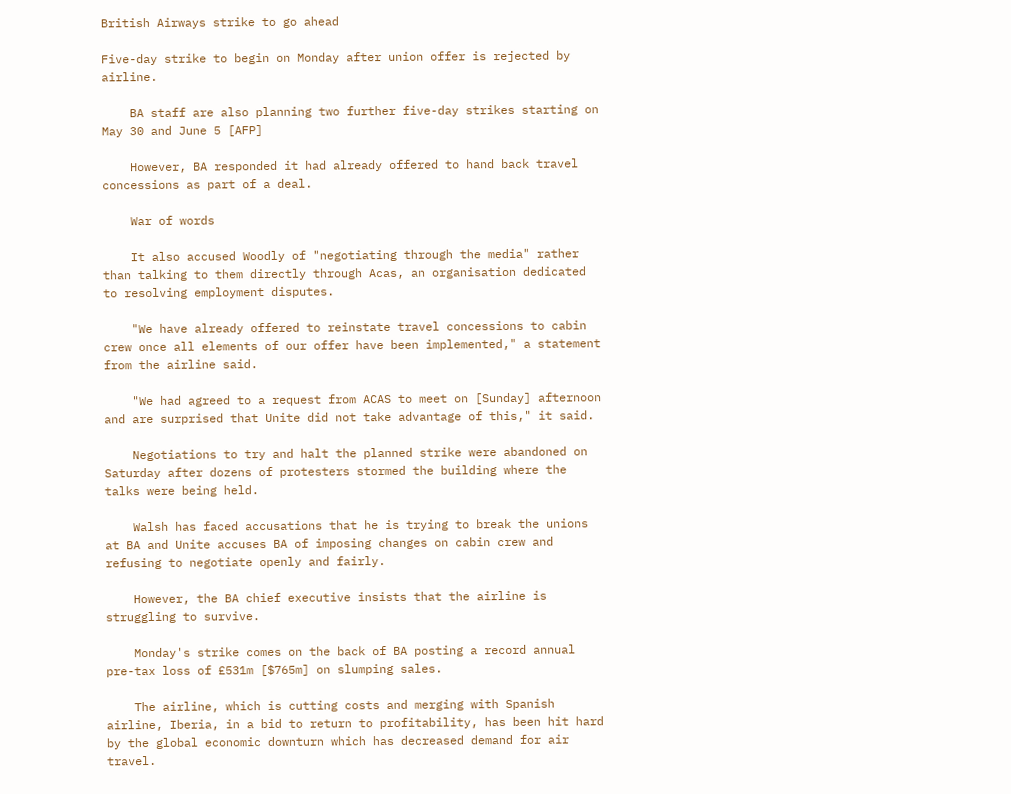British Airways strike to go ahead

Five-day strike to begin on Monday after union offer is rejected by airline.

    BA staff are also planning two further five-day strikes starting on May 30 and June 5 [AFP]

    However, BA responded it had already offered to hand back travel concessions as part of a deal.

    War of words

    It also accused Woodly of "negotiating through the media" rather than talking to them directly through Acas, an organisation dedicated to resolving employment disputes.

    "We have already offered to reinstate travel concessions to cabin crew once all elements of our offer have been implemented," a statement from the airline said.

    "We had agreed to a request from ACAS to meet on [Sunday] afternoon and are surprised that Unite did not take advantage of this," it said.

    Negotiations to try and halt the planned strike were abandoned on Saturday after dozens of protesters stormed the building where the talks were being held.

    Walsh has faced accusations that he is trying to break the unions at BA and Unite accuses BA of imposing changes on cabin crew and refusing to negotiate openly and fairly.

    However, the BA chief executive insists that the airline is struggling to survive.

    Monday's strike comes on the back of BA posting a record annual pre-tax loss of £531m [$765m] on slumping sales.

    The airline, which is cutting costs and merging with Spanish airline, Iberia, in a bid to return to profitability, has been hit hard by the global economic downturn which has decreased demand for air travel.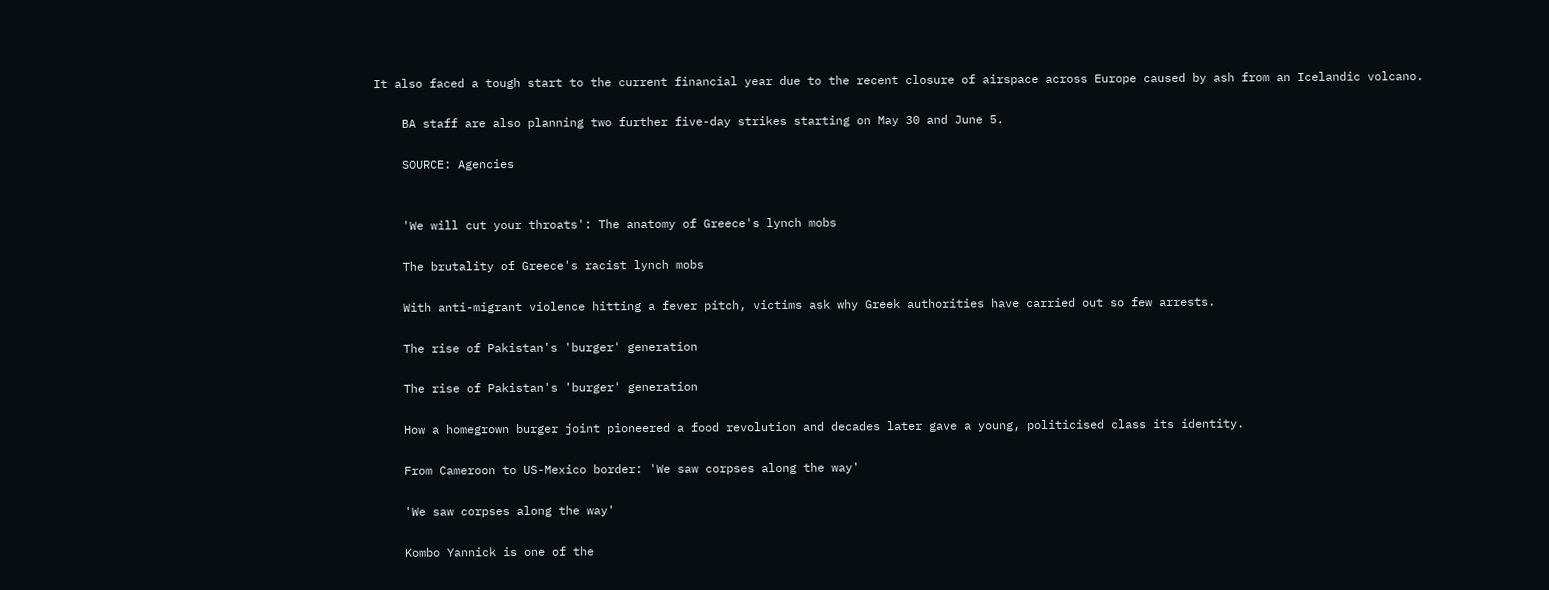It also faced a tough start to the current financial year due to the recent closure of airspace across Europe caused by ash from an Icelandic volcano.

    BA staff are also planning two further five-day strikes starting on May 30 and June 5.

    SOURCE: Agencies


    'We will cut your throats': The anatomy of Greece's lynch mobs

    The brutality of Greece's racist lynch mobs

    With anti-migrant violence hitting a fever pitch, victims ask why Greek authorities have carried out so few arrests.

    The rise of Pakistan's 'burger' generation

    The rise of Pakistan's 'burger' generation

    How a homegrown burger joint pioneered a food revolution and decades later gave a young, politicised class its identity.

    From Cameroon to US-Mexico border: 'We saw corpses along the way'

    'We saw corpses along the way'

    Kombo Yannick is one of the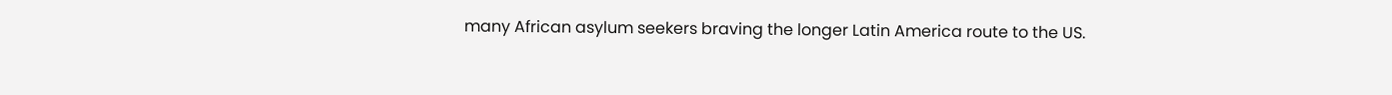many African asylum seekers braving the longer Latin America route to the US.